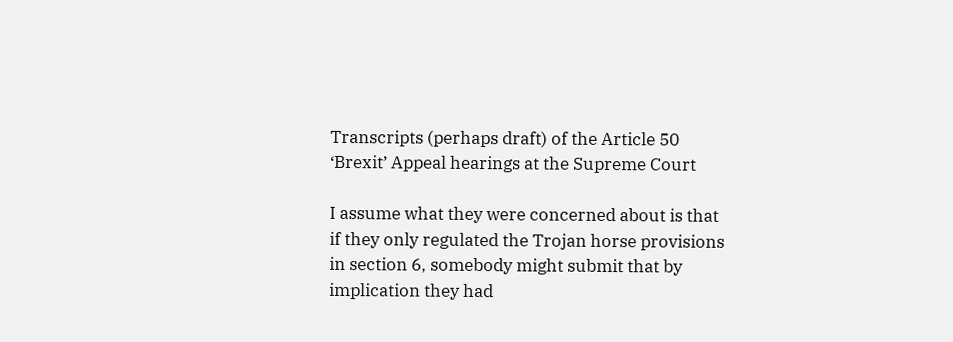Transcripts (perhaps draft) of the Article 50 ‘Brexit’ Appeal hearings at the Supreme Court

I assume what they were concerned about is that if they only regulated the Trojan horse provisions in section 6, somebody might submit that by implication they had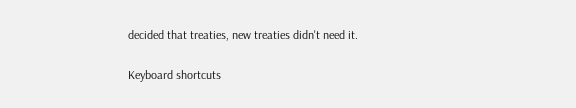decided that treaties, new treaties didn't need it.

Keyboard shortcuts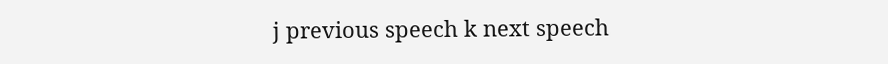j previous speech k next speech